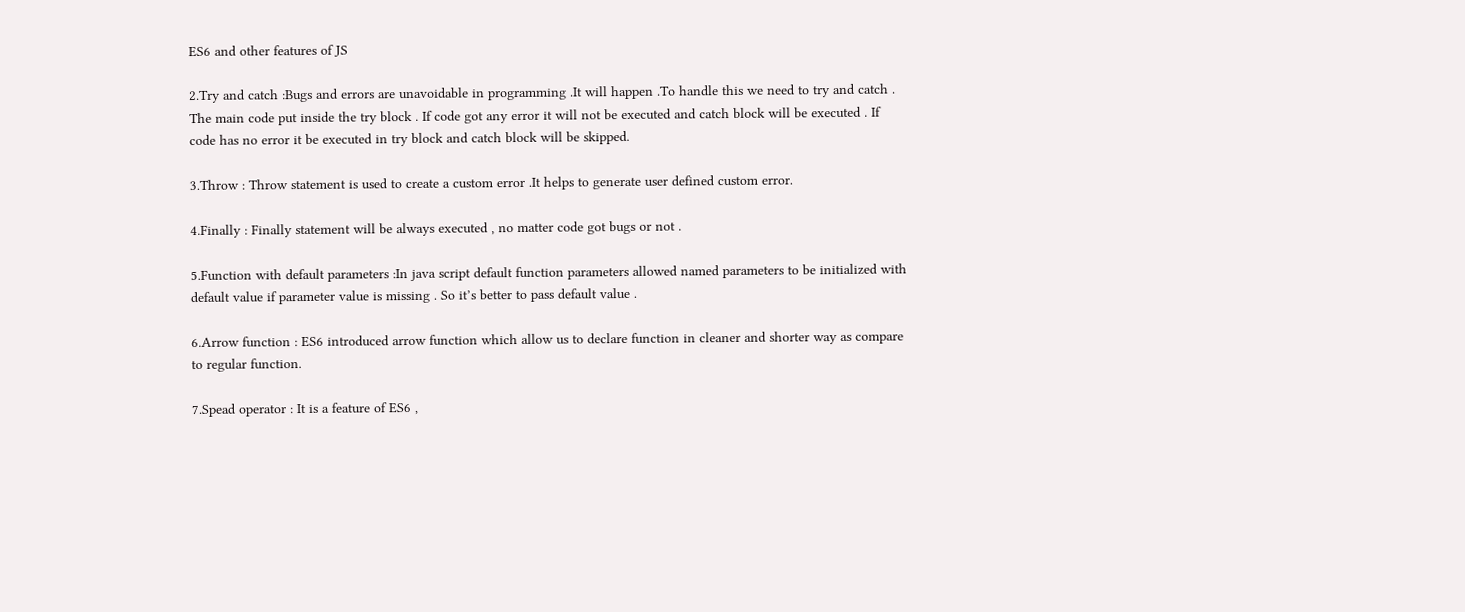ES6 and other features of JS

2.Try and catch :Bugs and errors are unavoidable in programming .It will happen .To handle this we need to try and catch . The main code put inside the try block . If code got any error it will not be executed and catch block will be executed . If code has no error it be executed in try block and catch block will be skipped.

3.Throw : Throw statement is used to create a custom error .It helps to generate user defined custom error.

4.Finally : Finally statement will be always executed , no matter code got bugs or not .

5.Function with default parameters :In java script default function parameters allowed named parameters to be initialized with default value if parameter value is missing . So it’s better to pass default value .

6.Arrow function : ES6 introduced arrow function which allow us to declare function in cleaner and shorter way as compare to regular function.

7.Spead operator : It is a feature of ES6 ,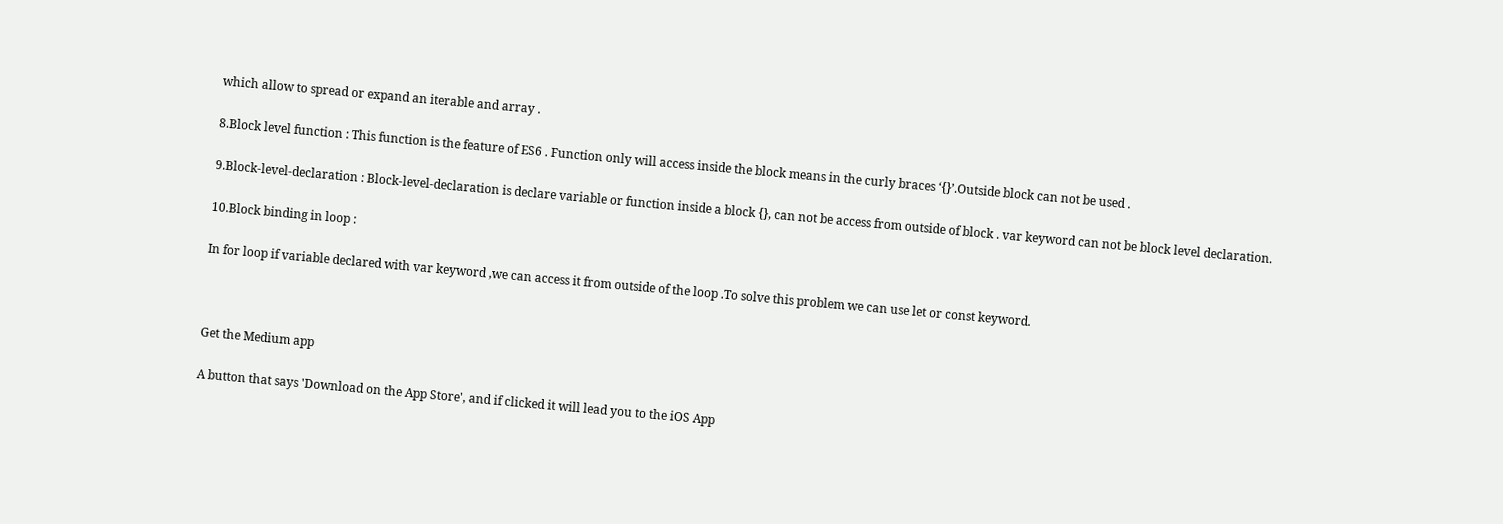which allow to spread or expand an iterable and array .

8.Block level function : This function is the feature of ES6 . Function only will access inside the block means in the curly braces ‘{}’.Outside block can not be used .

9.Block-level-declaration : Block-level-declaration is declare variable or function inside a block {}, can not be access from outside of block . var keyword can not be block level declaration.

10.Block binding in loop :

In for loop if variable declared with var keyword ,we can access it from outside of the loop .To solve this problem we can use let or const keyword.



Get the Medium app

A button that says 'Download on the App Store', and if clicked it will lead you to the iOS App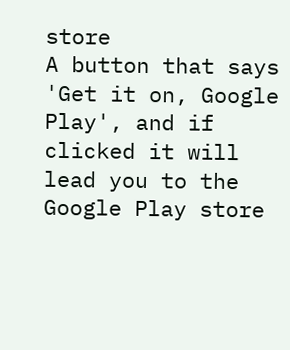store
A button that says 'Get it on, Google Play', and if clicked it will lead you to the Google Play store